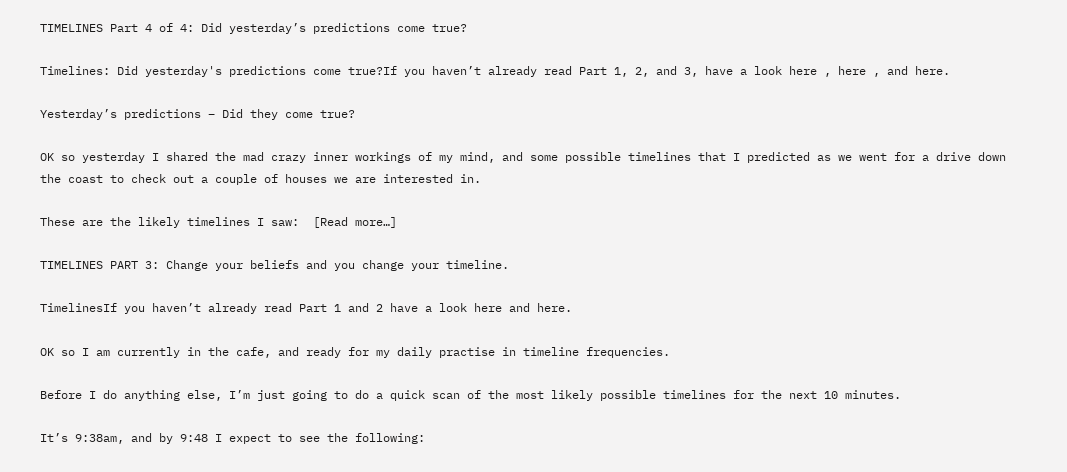TIMELINES Part 4 of 4: Did yesterday’s predictions come true?

Timelines: Did yesterday's predictions come true?If you haven’t already read Part 1, 2, and 3, have a look here , here , and here.

Yesterday’s predictions – Did they come true?

OK so yesterday I shared the mad crazy inner workings of my mind, and some possible timelines that I predicted as we went for a drive down the coast to check out a couple of houses we are interested in.

These are the likely timelines I saw:  [Read more…]

TIMELINES PART 3: Change your beliefs and you change your timeline.

TimelinesIf you haven’t already read Part 1 and 2 have a look here and here.

OK so I am currently in the cafe, and ready for my daily practise in timeline frequencies.

Before I do anything else, I’m just going to do a quick scan of the most likely possible timelines for the next 10 minutes.

It’s 9:38am, and by 9:48 I expect to see the following: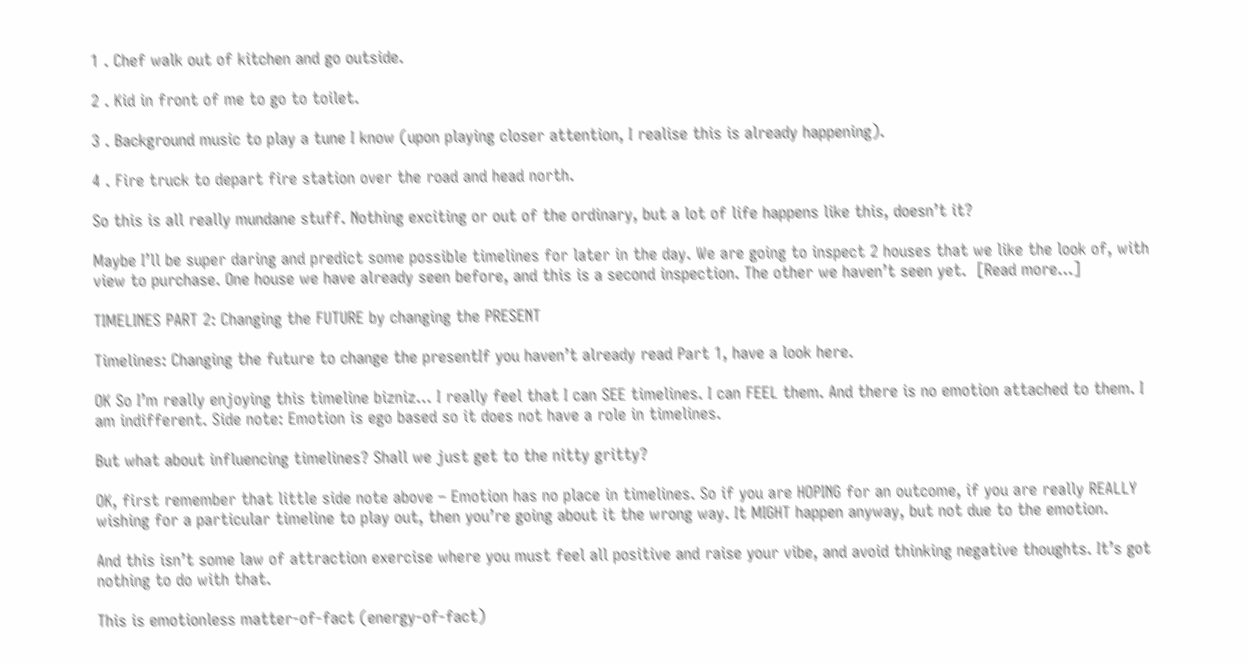1 . Chef walk out of kitchen and go outside.

2 . Kid in front of me to go to toilet.

3 . Background music to play a tune I know (upon playing closer attention, I realise this is already happening).

4 . Fire truck to depart fire station over the road and head north.

So this is all really mundane stuff. Nothing exciting or out of the ordinary, but a lot of life happens like this, doesn’t it?

Maybe I’ll be super daring and predict some possible timelines for later in the day. We are going to inspect 2 houses that we like the look of, with view to purchase. One house we have already seen before, and this is a second inspection. The other we haven’t seen yet.  [Read more…]

TIMELINES PART 2: Changing the FUTURE by changing the PRESENT

Timelines: Changing the future to change the presentIf you haven’t already read Part 1, have a look here.

OK So I’m really enjoying this timeline bizniz… I really feel that I can SEE timelines. I can FEEL them. And there is no emotion attached to them. I am indifferent. Side note: Emotion is ego based so it does not have a role in timelines.

But what about influencing timelines? Shall we just get to the nitty gritty?

OK, first remember that little side note above – Emotion has no place in timelines. So if you are HOPING for an outcome, if you are really REALLY wishing for a particular timeline to play out, then you’re going about it the wrong way. It MIGHT happen anyway, but not due to the emotion.

And this isn’t some law of attraction exercise where you must feel all positive and raise your vibe, and avoid thinking negative thoughts. It’s got nothing to do with that.

This is emotionless matter-of-fact (energy-of-fact)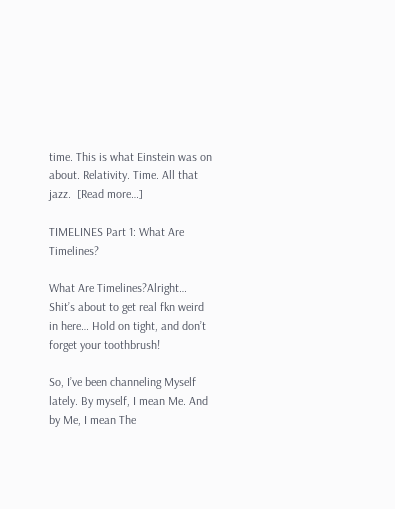time. This is what Einstein was on about. Relativity. Time. All that jazz.  [Read more…]

TIMELINES Part 1: What Are Timelines?

What Are Timelines?Alright… Shit’s about to get real fkn weird in here… Hold on tight, and don’t forget your toothbrush!

So, I’ve been channeling Myself lately. By myself, I mean Me. And by Me, I mean The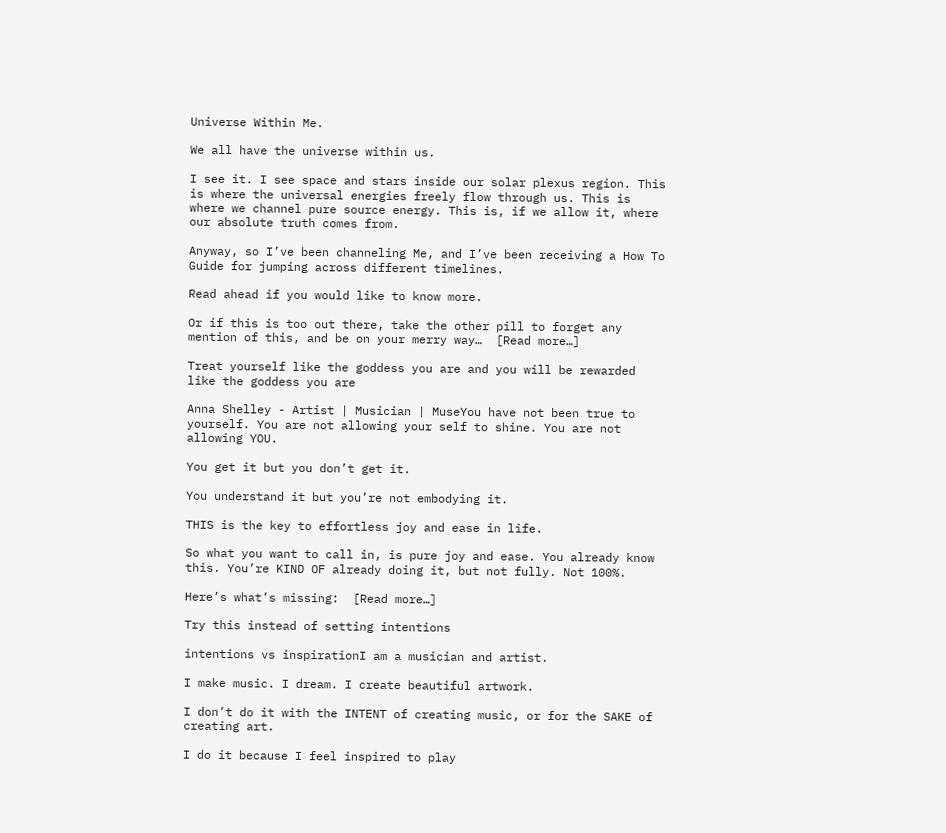Universe Within Me.

We all have the universe within us.

I see it. I see space and stars inside our solar plexus region. This is where the universal energies freely flow through us. This is where we channel pure source energy. This is, if we allow it, where our absolute truth comes from.

Anyway, so I’ve been channeling Me, and I’ve been receiving a How To Guide for jumping across different timelines.

Read ahead if you would like to know more.

Or if this is too out there, take the other pill to forget any mention of this, and be on your merry way…  [Read more…]

Treat yourself like the goddess you are and you will be rewarded like the goddess you are

Anna Shelley - Artist | Musician | MuseYou have not been true to yourself. You are not allowing your self to shine. You are not allowing YOU.

You get it but you don’t get it.

You understand it but you’re not embodying it.

THIS is the key to effortless joy and ease in life.

So what you want to call in, is pure joy and ease. You already know this. You’re KIND OF already doing it, but not fully. Not 100%.

Here’s what’s missing:  [Read more…]

Try this instead of setting intentions

intentions vs inspirationI am a musician and artist.

I make music. I dream. I create beautiful artwork.

I don’t do it with the INTENT of creating music, or for the SAKE of creating art.

I do it because I feel inspired to play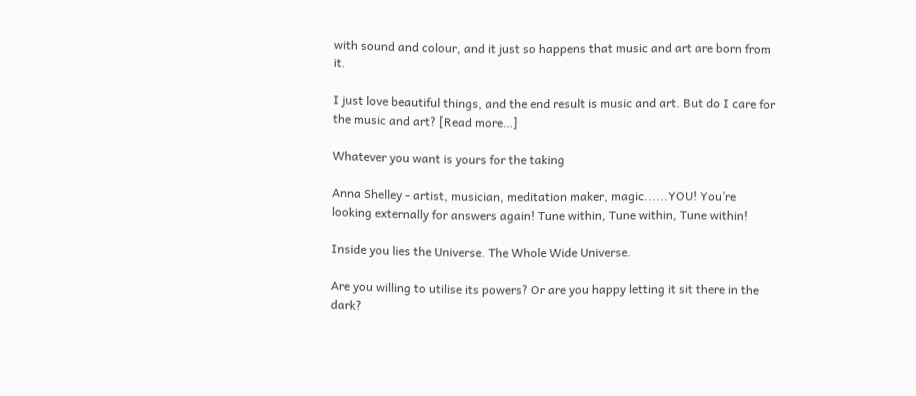with sound and colour, and it just so happens that music and art are born from it.

I just love beautiful things, and the end result is music and art. But do I care for the music and art? [Read more…]

Whatever you want is yours for the taking

Anna Shelley - artist, musician, meditation maker, magic......YOU! You’re looking externally for answers again! Tune within, Tune within, Tune within!

Inside you lies the Universe. The Whole Wide Universe.

Are you willing to utilise its powers? Or are you happy letting it sit there in the dark?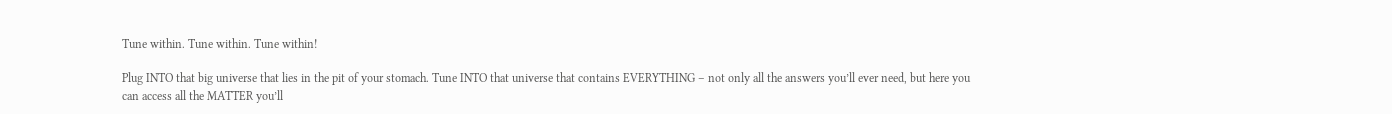Tune within. Tune within. Tune within!

Plug INTO that big universe that lies in the pit of your stomach. Tune INTO that universe that contains EVERYTHING – not only all the answers you’ll ever need, but here you can access all the MATTER you’ll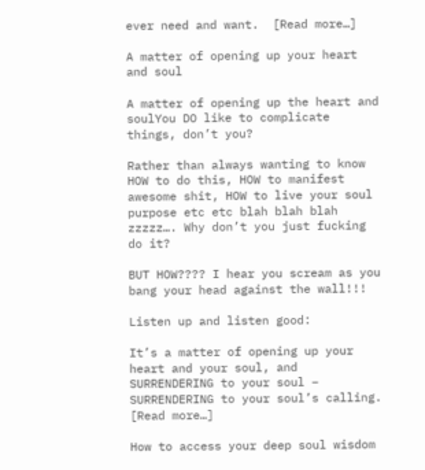ever need and want.  [Read more…]

A matter of opening up your heart and soul

A matter of opening up the heart and soulYou DO like to complicate things, don’t you?

Rather than always wanting to know HOW to do this, HOW to manifest awesome shit, HOW to live your soul purpose etc etc blah blah blah zzzzz…. Why don’t you just fucking do it?

BUT HOW???? I hear you scream as you bang your head against the wall!!!

Listen up and listen good:

It’s a matter of opening up your heart and your soul, and SURRENDERING to your soul – SURRENDERING to your soul’s calling.  [Read more…]

How to access your deep soul wisdom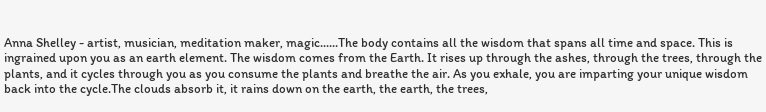Anna Shelley - artist, musician, meditation maker, magic......The body contains all the wisdom that spans all time and space. This is ingrained upon you as an earth element. The wisdom comes from the Earth. It rises up through the ashes, through the trees, through the plants, and it cycles through you as you consume the plants and breathe the air. As you exhale, you are imparting your unique wisdom back into the cycle.The clouds absorb it, it rains down on the earth, the earth, the trees,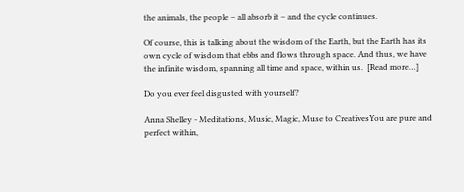the animals, the people – all absorb it – and the cycle continues.

Of course, this is talking about the wisdom of the Earth, but the Earth has its own cycle of wisdom that ebbs and flows through space. And thus, we have the infinite wisdom, spanning all time and space, within us.  [Read more…]

Do you ever feel disgusted with yourself?

Anna Shelley - Meditations, Music, Magic, Muse to CreativesYou are pure and perfect within,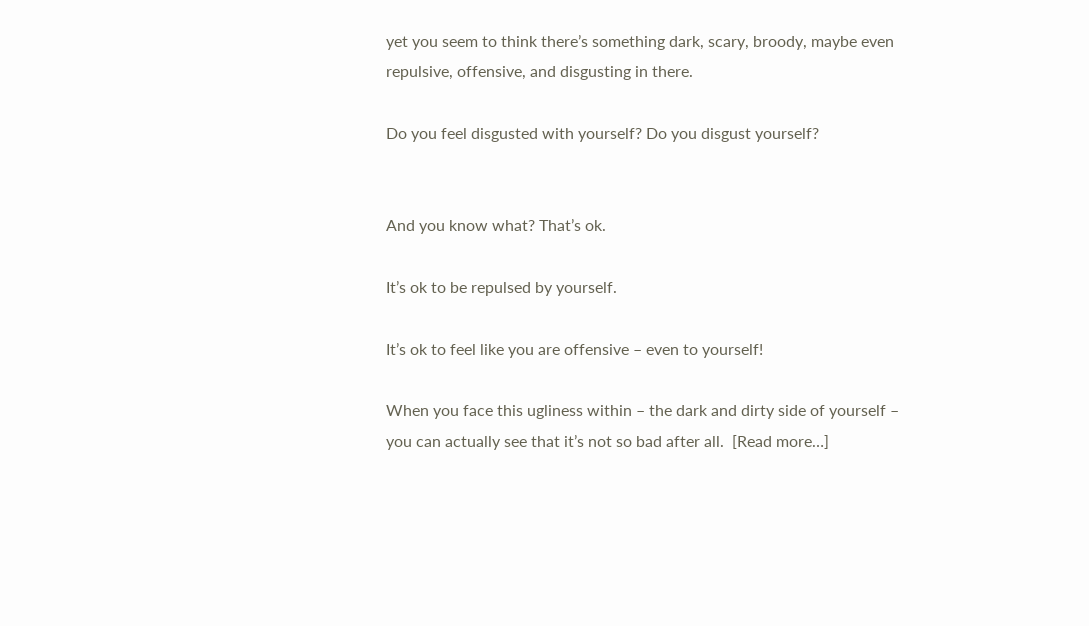yet you seem to think there’s something dark, scary, broody, maybe even repulsive, offensive, and disgusting in there.

Do you feel disgusted with yourself? Do you disgust yourself?


And you know what? That’s ok.

It’s ok to be repulsed by yourself.

It’s ok to feel like you are offensive – even to yourself!

When you face this ugliness within – the dark and dirty side of yourself – you can actually see that it’s not so bad after all.  [Read more…]